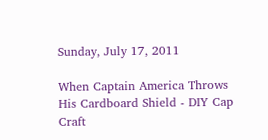Sunday, July 17, 2011

When Captain America Throws His Cardboard Shield - DIY Cap Craft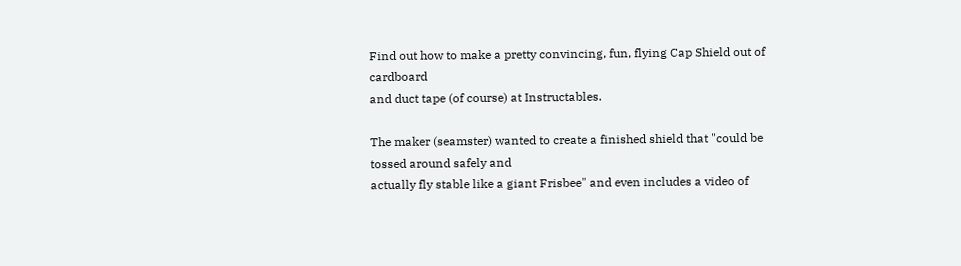Find out how to make a pretty convincing, fun, flying Cap Shield out of cardboard
and duct tape (of course) at Instructables.

The maker (seamster) wanted to create a finished shield that "could be tossed around safely and
actually fly stable like a giant Frisbee" and even includes a video of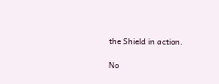the Shield in action.

No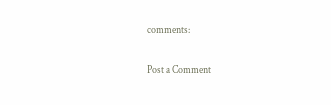comments:

Post a Comment